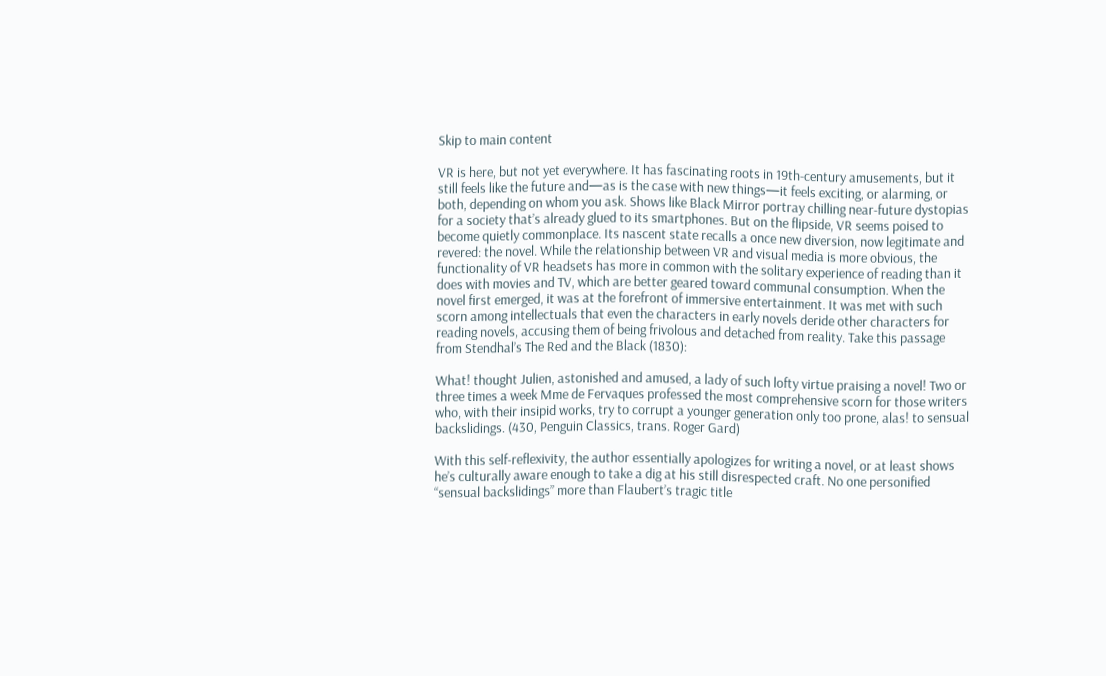Skip to main content

VR is here, but not yet everywhere. It has fascinating roots in 19th-century amusements, but it still feels like the future and—as is the case with new things—it feels exciting, or alarming, or both, depending on whom you ask. Shows like Black Mirror portray chilling near-future dystopias for a society that’s already glued to its smartphones. But on the flipside, VR seems poised to become quietly commonplace. Its nascent state recalls a once new diversion, now legitimate and revered: the novel. While the relationship between VR and visual media is more obvious, the functionality of VR headsets has more in common with the solitary experience of reading than it does with movies and TV, which are better geared toward communal consumption. When the novel first emerged, it was at the forefront of immersive entertainment. It was met with such scorn among intellectuals that even the characters in early novels deride other characters for reading novels, accusing them of being frivolous and detached from reality. Take this passage from Stendhal’s The Red and the Black (1830):

What! thought Julien, astonished and amused, a lady of such lofty virtue praising a novel! Two or three times a week Mme de Fervaques professed the most comprehensive scorn for those writers who, with their insipid works, try to corrupt a younger generation only too prone, alas! to sensual backslidings. (430, Penguin Classics, trans. Roger Gard)

With this self-reflexivity, the author essentially apologizes for writing a novel, or at least shows he’s culturally aware enough to take a dig at his still disrespected craft. No one personified “sensual backslidings” more than Flaubert’s tragic title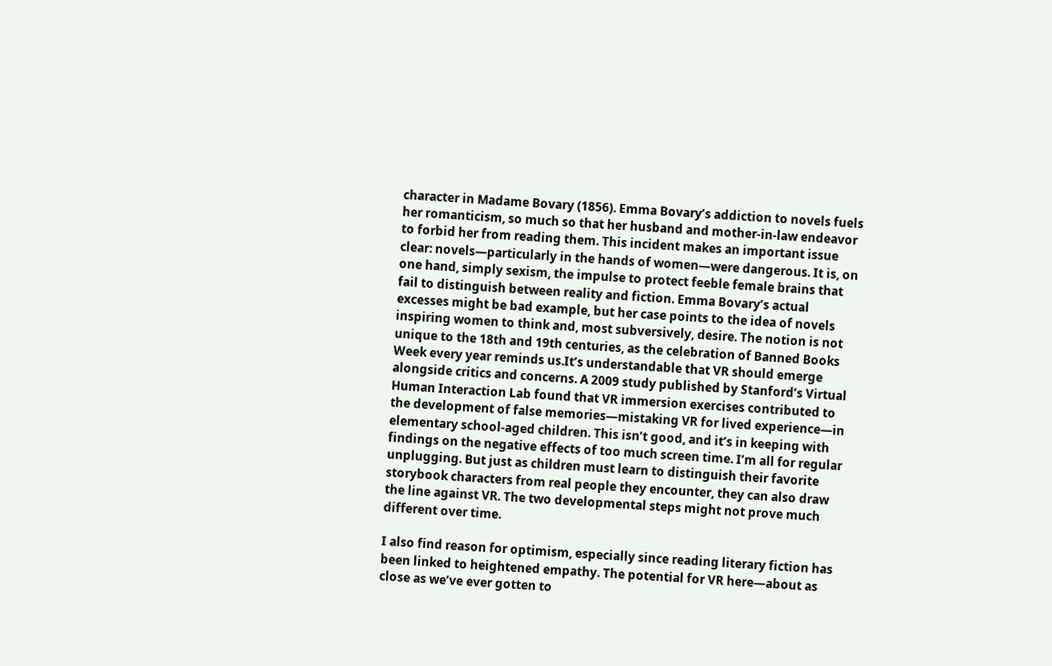character in Madame Bovary (1856). Emma Bovary’s addiction to novels fuels her romanticism, so much so that her husband and mother-in-law endeavor to forbid her from reading them. This incident makes an important issue clear: novels—particularly in the hands of women—were dangerous. It is, on one hand, simply sexism, the impulse to protect feeble female brains that fail to distinguish between reality and fiction. Emma Bovary’s actual excesses might be bad example, but her case points to the idea of novels inspiring women to think and, most subversively, desire. The notion is not unique to the 18th and 19th centuries, as the celebration of Banned Books Week every year reminds us.It’s understandable that VR should emerge alongside critics and concerns. A 2009 study published by Stanford’s Virtual Human Interaction Lab found that VR immersion exercises contributed to the development of false memories—mistaking VR for lived experience—in elementary school-aged children. This isn’t good, and it’s in keeping with findings on the negative effects of too much screen time. I’m all for regular unplugging. But just as children must learn to distinguish their favorite storybook characters from real people they encounter, they can also draw the line against VR. The two developmental steps might not prove much different over time.

I also find reason for optimism, especially since reading literary fiction has been linked to heightened empathy. The potential for VR here—about as close as we’ve ever gotten to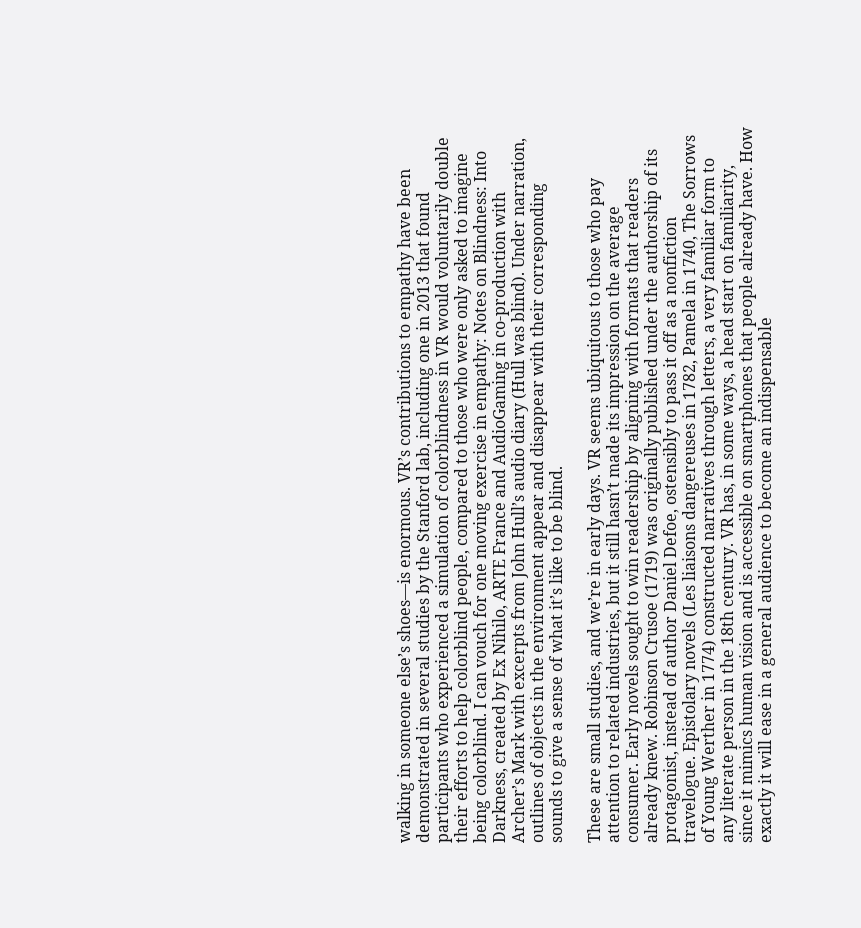walking in someone else’s shoes—is enormous. VR’s contributions to empathy have been demonstrated in several studies by the Stanford lab, including one in 2013 that found participants who experienced a simulation of colorblindness in VR would voluntarily double their efforts to help colorblind people, compared to those who were only asked to imagine being colorblind. I can vouch for one moving exercise in empathy: Notes on Blindness: Into Darkness, created by Ex Nihilo, ARTE France and AudioGaming in co-production with Archer’s Mark with excerpts from John Hull’s audio diary (Hull was blind). Under narration, outlines of objects in the environment appear and disappear with their corresponding sounds to give a sense of what it’s like to be blind.

These are small studies, and we’re in early days. VR seems ubiquitous to those who pay attention to related industries, but it still hasn’t made its impression on the average consumer. Early novels sought to win readership by aligning with formats that readers already knew. Robinson Crusoe (1719) was originally published under the authorship of its protagonist, instead of author Daniel Defoe, ostensibly to pass it off as a nonfiction travelogue. Epistolary novels (Les liaisons dangereuses in 1782, Pamela in 1740, The Sorrows of Young Werther in 1774) constructed narratives through letters, a very familiar form to any literate person in the 18th century. VR has, in some ways, a head start on familiarity, since it mimics human vision and is accessible on smartphones that people already have. How exactly it will ease in a general audience to become an indispensable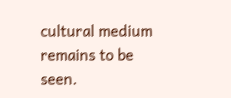cultural medium remains to be seen.